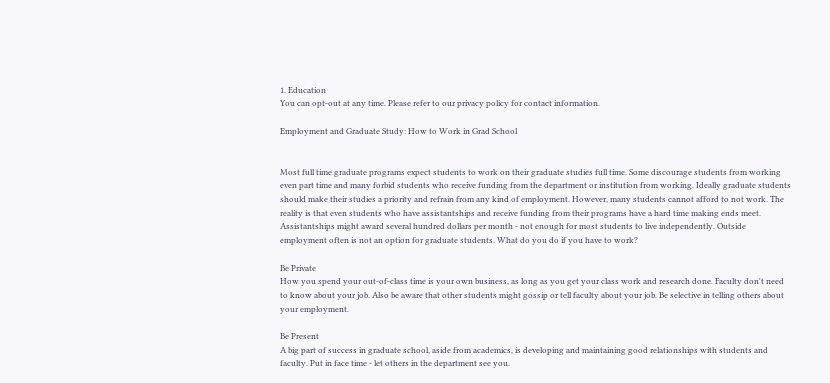1. Education
You can opt-out at any time. Please refer to our privacy policy for contact information.

Employment and Graduate Study: How to Work in Grad School


Most full time graduate programs expect students to work on their graduate studies full time. Some discourage students from working even part time and many forbid students who receive funding from the department or institution from working. Ideally graduate students should make their studies a priority and refrain from any kind of employment. However, many students cannot afford to not work. The reality is that even students who have assistantships and receive funding from their programs have a hard time making ends meet. Assistantships might award several hundred dollars per month - not enough for most students to live independently. Outside employment often is not an option for graduate students. What do you do if you have to work?

Be Private
How you spend your out-of-class time is your own business, as long as you get your class work and research done. Faculty don't need to know about your job. Also be aware that other students might gossip or tell faculty about your job. Be selective in telling others about your employment.

Be Present
A big part of success in graduate school, aside from academics, is developing and maintaining good relationships with students and faculty. Put in face time - let others in the department see you.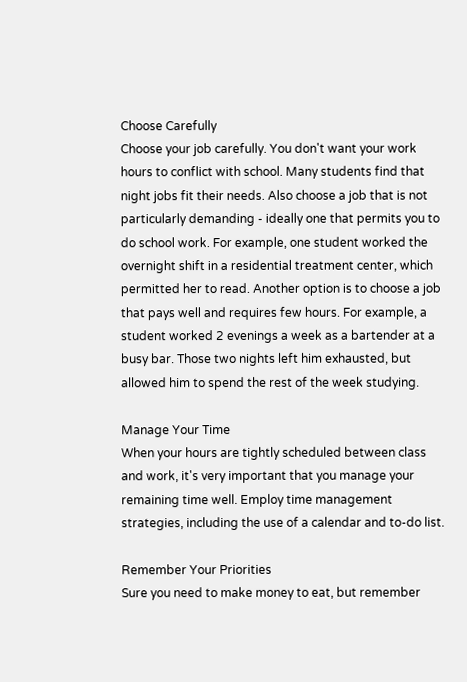Choose Carefully
Choose your job carefully. You don't want your work hours to conflict with school. Many students find that night jobs fit their needs. Also choose a job that is not particularly demanding - ideally one that permits you to do school work. For example, one student worked the overnight shift in a residential treatment center, which permitted her to read. Another option is to choose a job that pays well and requires few hours. For example, a student worked 2 evenings a week as a bartender at a busy bar. Those two nights left him exhausted, but allowed him to spend the rest of the week studying.

Manage Your Time
When your hours are tightly scheduled between class and work, it's very important that you manage your remaining time well. Employ time management strategies, including the use of a calendar and to-do list.

Remember Your Priorities
Sure you need to make money to eat, but remember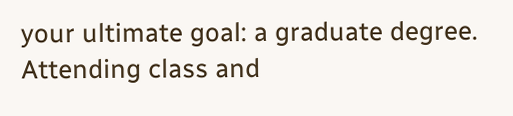your ultimate goal: a graduate degree. Attending class and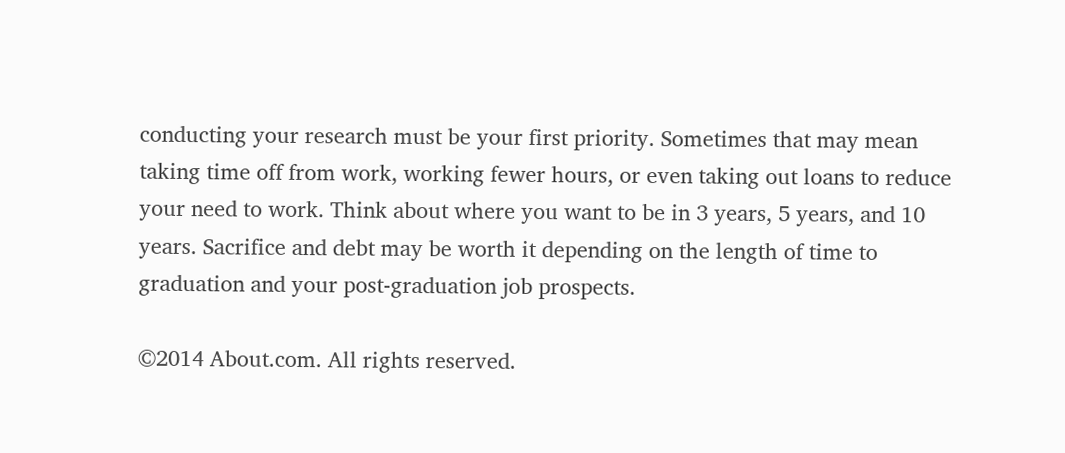conducting your research must be your first priority. Sometimes that may mean taking time off from work, working fewer hours, or even taking out loans to reduce your need to work. Think about where you want to be in 3 years, 5 years, and 10 years. Sacrifice and debt may be worth it depending on the length of time to graduation and your post-graduation job prospects.

©2014 About.com. All rights reserved.